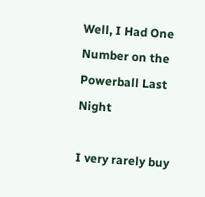Well, I Had One Number on the Powerball Last Night

I very rarely buy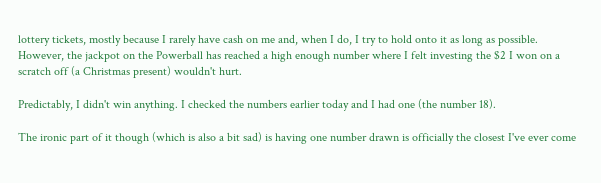lottery tickets, mostly because I rarely have cash on me and, when I do, I try to hold onto it as long as possible. However, the jackpot on the Powerball has reached a high enough number where I felt investing the $2 I won on a scratch off (a Christmas present) wouldn't hurt.

Predictably, I didn't win anything. I checked the numbers earlier today and I had one (the number 18).

The ironic part of it though (which is also a bit sad) is having one number drawn is officially the closest I've ever come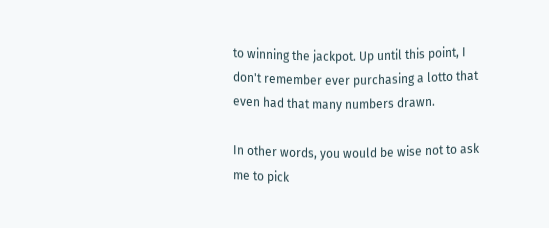to winning the jackpot. Up until this point, I don't remember ever purchasing a lotto that even had that many numbers drawn.

In other words, you would be wise not to ask me to pick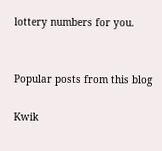lottery numbers for you.


Popular posts from this blog

Kwik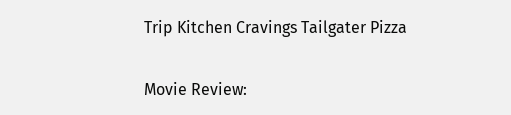Trip Kitchen Cravings Tailgater Pizza

Movie Review: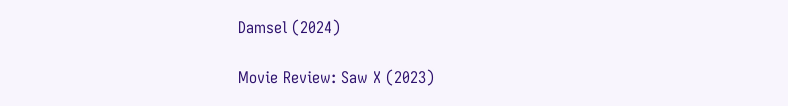Damsel (2024)

Movie Review: Saw X (2023)